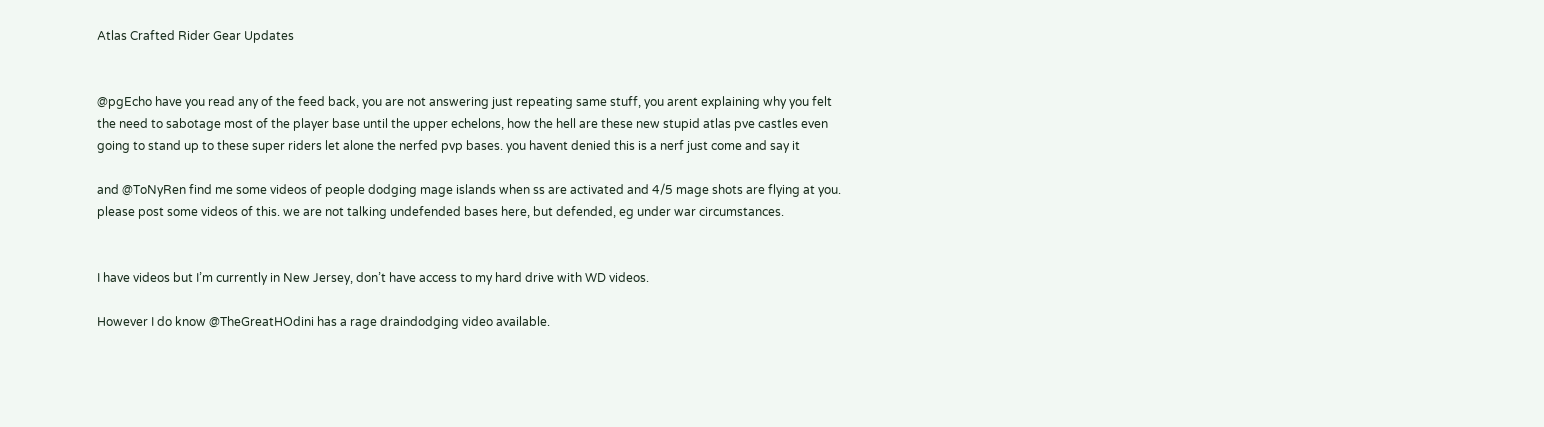Atlas Crafted Rider Gear Updates


@pgEcho have you read any of the feed back, you are not answering just repeating same stuff, you arent explaining why you felt the need to sabotage most of the player base until the upper echelons, how the hell are these new stupid atlas pve castles even going to stand up to these super riders let alone the nerfed pvp bases. you havent denied this is a nerf just come and say it

and @ToNyRen find me some videos of people dodging mage islands when ss are activated and 4/5 mage shots are flying at you. please post some videos of this. we are not talking undefended bases here, but defended, eg under war circumstances.


I have videos but I’m currently in New Jersey, don’t have access to my hard drive with WD videos.

However I do know @TheGreatHOdini has a rage draindodging video available.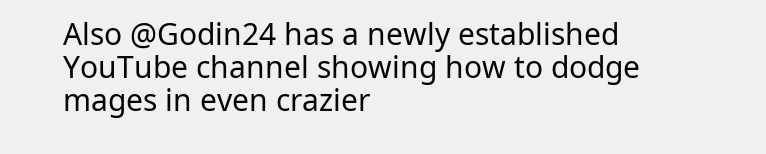Also @Godin24 has a newly established YouTube channel showing how to dodge mages in even crazier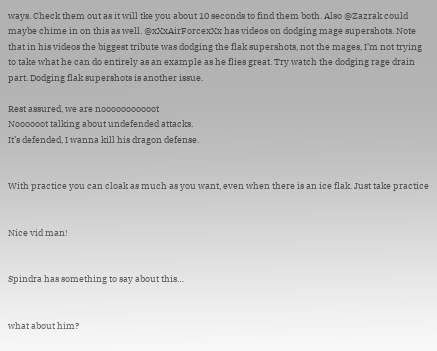ways. Check them out as it will tke you about 10 seconds to find them both. Also @Zazrak could maybe chime in on this as well. @xXxAirForcexXx has videos on dodging mage supershots. Note that in his videos the biggest tribute was dodging the flak supershots, not the mages, I’m not trying to take what he can do entirely as an example as he flies great. Try watch the dodging rage drain part. Dodging flak supershots is another issue.

Rest assured, we are nooooooooooot
Noooooot talking about undefended attacks.
It’s defended, I wanna kill his dragon defense.


With practice you can cloak as much as you want, even when there is an ice flak. Just take practice


Nice vid man!


Spindra has something to say about this…


what about him?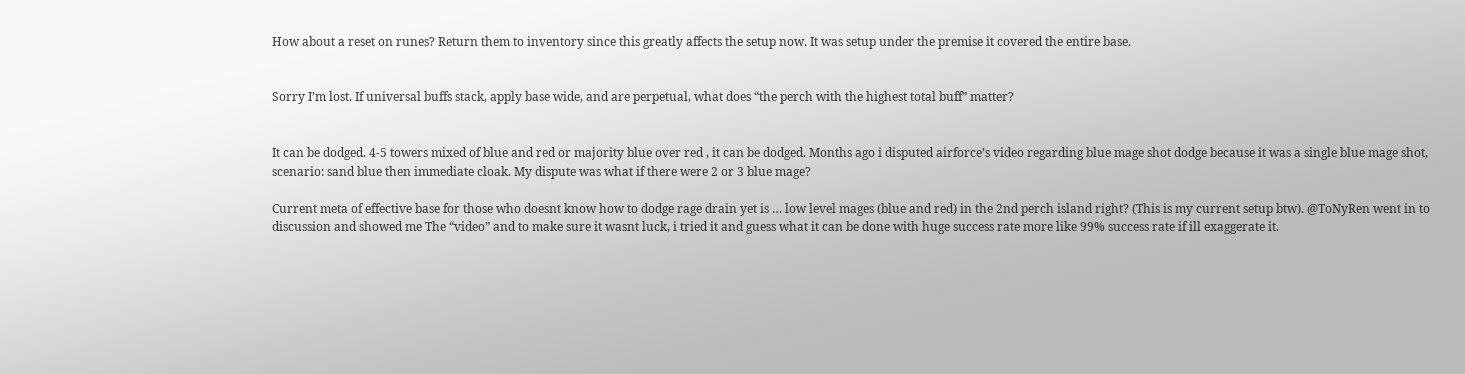How about a reset on runes? Return them to inventory since this greatly affects the setup now. It was setup under the premise it covered the entire base.


Sorry I’m lost. If universal buffs stack, apply base wide, and are perpetual, what does “the perch with the highest total buff” matter?


It can be dodged. 4-5 towers mixed of blue and red or majority blue over red , it can be dodged. Months ago i disputed airforce’s video regarding blue mage shot dodge because it was a single blue mage shot, scenario: sand blue then immediate cloak. My dispute was what if there were 2 or 3 blue mage?

Current meta of effective base for those who doesnt know how to dodge rage drain yet is … low level mages (blue and red) in the 2nd perch island right? (This is my current setup btw). @ToNyRen went in to discussion and showed me The “video” and to make sure it wasnt luck, i tried it and guess what it can be done with huge success rate more like 99% success rate if ill exaggerate it.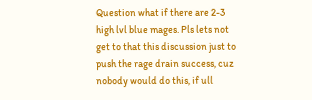Question what if there are 2-3 high lvl blue mages. Pls lets not get to that this discussion just to push the rage drain success, cuz nobody would do this, if ull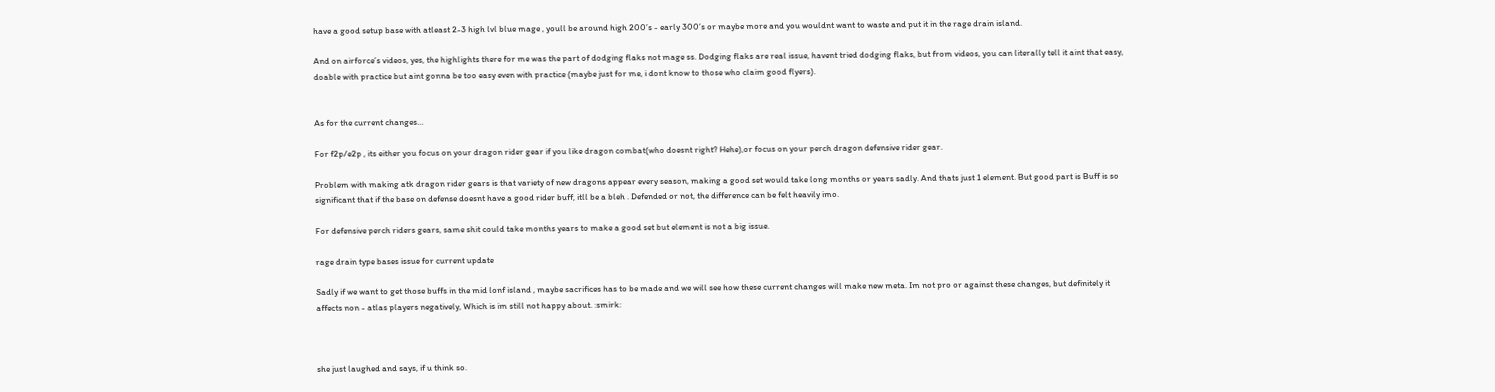have a good setup base with atleast 2-3 high lvl blue mage , youll be around high 200’s - early 300’s or maybe more and you wouldnt want to waste and put it in the rage drain island.

And on airforce’s videos, yes, the highlights there for me was the part of dodging flaks not mage ss. Dodging flaks are real issue, havent tried dodging flaks, but from videos, you can literally tell it aint that easy, doable with practice but aint gonna be too easy even with practice (maybe just for me, i dont know to those who claim good flyers).


As for the current changes…

For f2p/e2p , its either you focus on your dragon rider gear if you like dragon combat(who doesnt right? Hehe),or focus on your perch dragon defensive rider gear.

Problem with making atk dragon rider gears is that variety of new dragons appear every season, making a good set would take long months or years sadly. And thats just 1 element. But good part is Buff is so significant that if the base on defense doesnt have a good rider buff, itll be a bleh . Defended or not, the difference can be felt heavily imo.

For defensive perch riders gears, same shit could take months years to make a good set but element is not a big issue.

rage drain type bases issue for current update

Sadly if we want to get those buffs in the mid lonf island , maybe sacrifices has to be made and we will see how these current changes will make new meta. Im not pro or against these changes, but definitely it affects non - atlas players negatively, Which is im still not happy about. :smirk:



she just laughed and says, if u think so.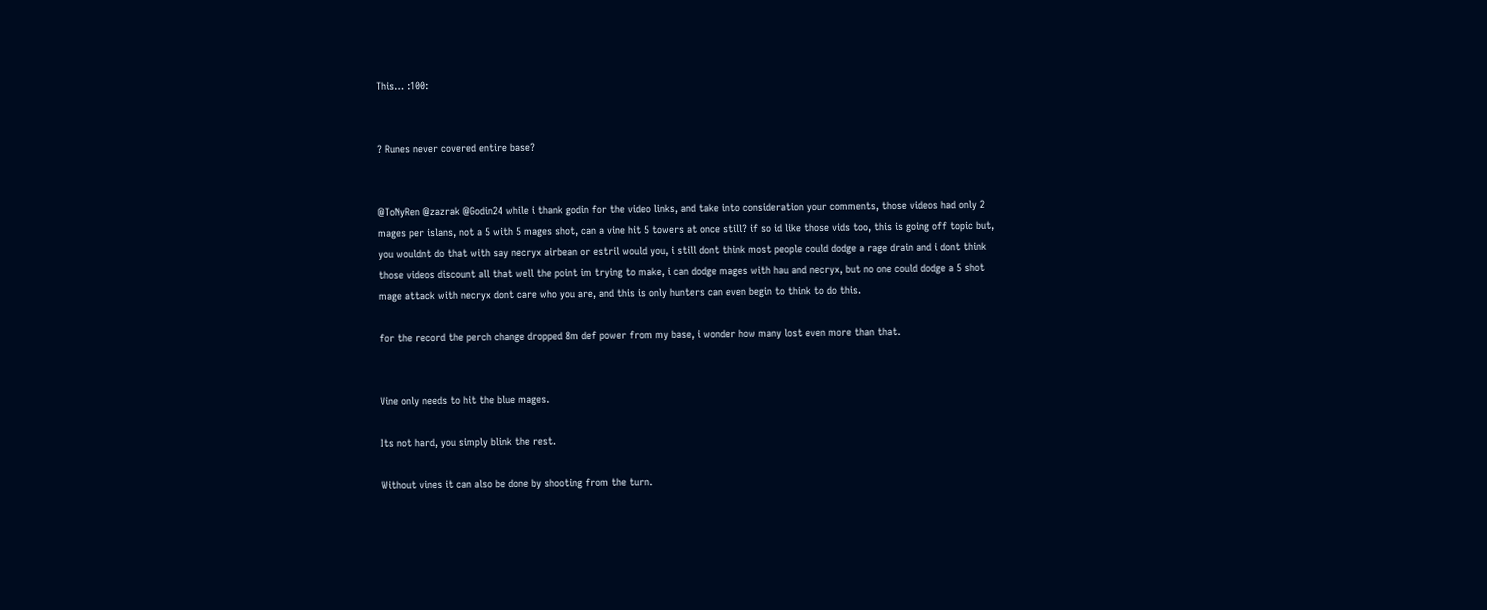This… :100:


? Runes never covered entire base?


@ToNyRen @zazrak @Godin24 while i thank godin for the video links, and take into consideration your comments, those videos had only 2 mages per islans, not a 5 with 5 mages shot, can a vine hit 5 towers at once still? if so id like those vids too, this is going off topic but, you wouldnt do that with say necryx airbean or estril would you, i still dont think most people could dodge a rage drain and i dont think those videos discount all that well the point im trying to make, i can dodge mages with hau and necryx, but no one could dodge a 5 shot mage attack with necryx dont care who you are, and this is only hunters can even begin to think to do this.

for the record the perch change dropped 8m def power from my base, i wonder how many lost even more than that.


Vine only needs to hit the blue mages.

Its not hard, you simply blink the rest.

Without vines it can also be done by shooting from the turn.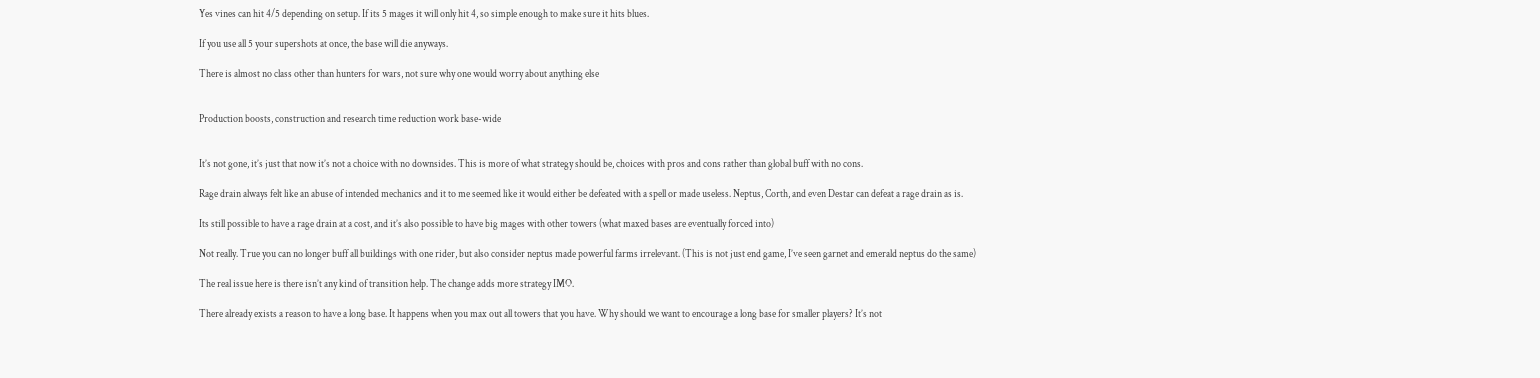Yes vines can hit 4/5 depending on setup. If its 5 mages it will only hit 4, so simple enough to make sure it hits blues.

If you use all 5 your supershots at once, the base will die anyways.

There is almost no class other than hunters for wars, not sure why one would worry about anything else


Production boosts, construction and research time reduction work base-wide


It’s not gone, it’s just that now it’s not a choice with no downsides. This is more of what strategy should be, choices with pros and cons rather than global buff with no cons.

Rage drain always felt like an abuse of intended mechanics and it to me seemed like it would either be defeated with a spell or made useless. Neptus, Corth, and even Destar can defeat a rage drain as is.

Its still possible to have a rage drain at a cost, and it’s also possible to have big mages with other towers (what maxed bases are eventually forced into)

Not really. True you can no longer buff all buildings with one rider, but also consider neptus made powerful farms irrelevant. (This is not just end game, I’ve seen garnet and emerald neptus do the same)

The real issue here is there isn’t any kind of transition help. The change adds more strategy IMO.

There already exists a reason to have a long base. It happens when you max out all towers that you have. Why should we want to encourage a long base for smaller players? It’s not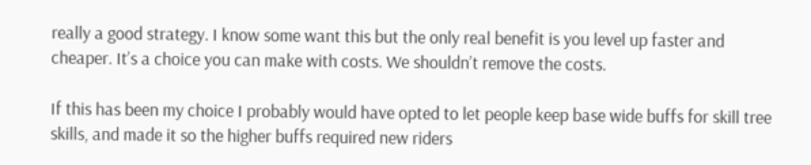really a good strategy. I know some want this but the only real benefit is you level up faster and cheaper. It’s a choice you can make with costs. We shouldn’t remove the costs.

If this has been my choice I probably would have opted to let people keep base wide buffs for skill tree skills, and made it so the higher buffs required new riders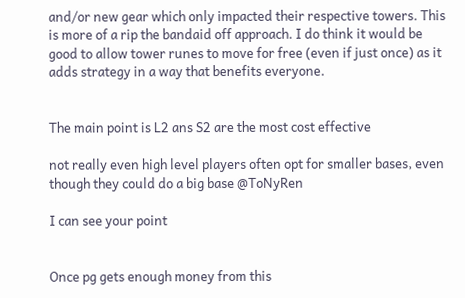and/or new gear which only impacted their respective towers. This is more of a rip the bandaid off approach. I do think it would be good to allow tower runes to move for free (even if just once) as it adds strategy in a way that benefits everyone.


The main point is L2 ans S2 are the most cost effective

not really even high level players often opt for smaller bases, even though they could do a big base @ToNyRen

I can see your point


Once pg gets enough money from this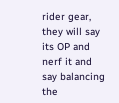rider gear, they will say its OP and nerf it and say balancing the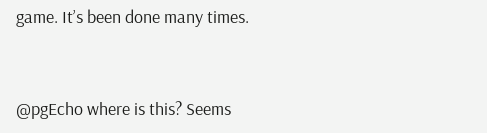game. It’s been done many times.


@pgEcho where is this? Seems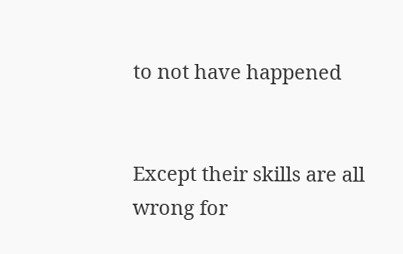to not have happened


Except their skills are all wrong for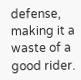defense, making it a waste of a good rider.